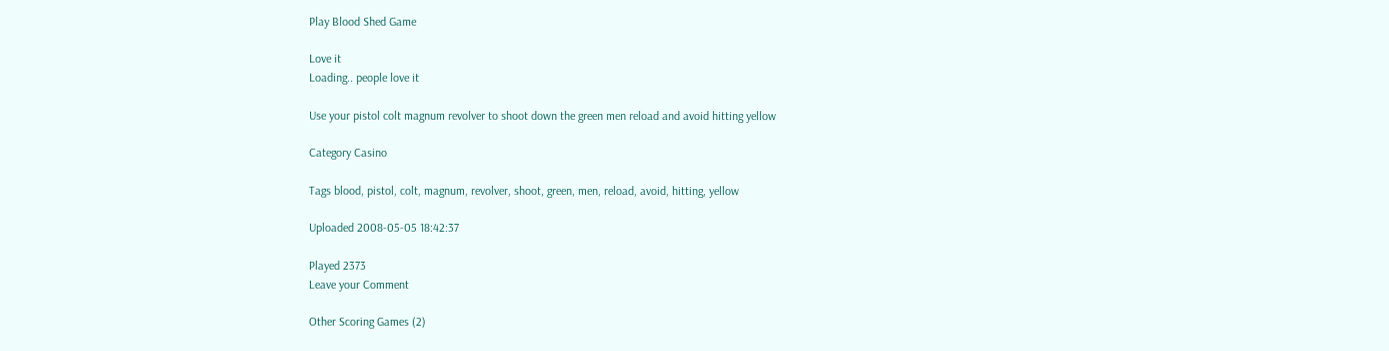Play Blood Shed Game

Love it
Loading.. people love it

Use your pistol colt magnum revolver to shoot down the green men reload and avoid hitting yellow

Category Casino

Tags blood, pistol, colt, magnum, revolver, shoot, green, men, reload, avoid, hitting, yellow

Uploaded 2008-05-05 18:42:37

Played 2373
Leave your Comment

Other Scoring Games (2)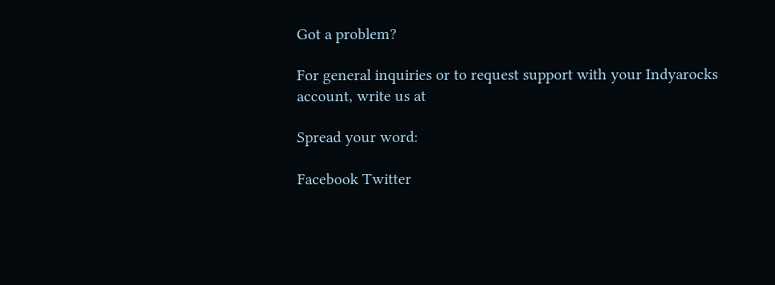Got a problem?

For general inquiries or to request support with your Indyarocks account, write us at

Spread your word:

Facebook Twitter